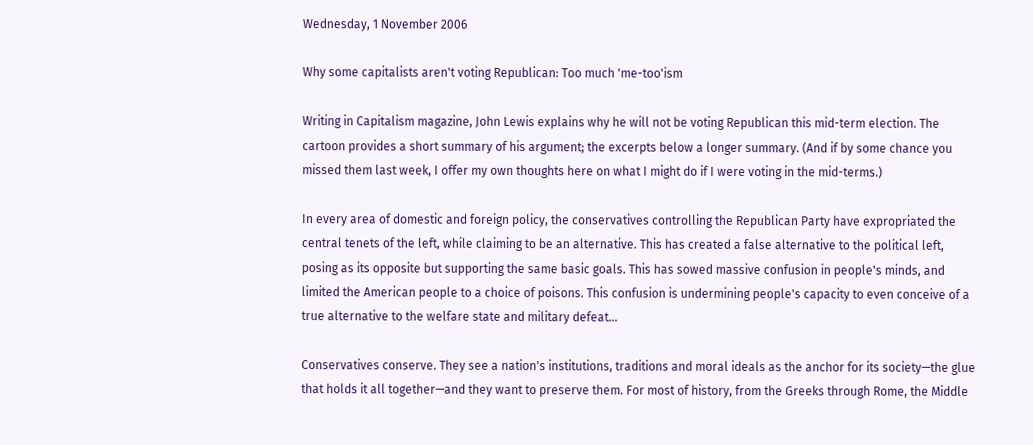Wednesday, 1 November 2006

Why some capitalists aren't voting Republican: Too much 'me-too'ism

Writing in Capitalism magazine, John Lewis explains why he will not be voting Republican this mid-term election. The cartoon provides a short summary of his argument; the excerpts below a longer summary. (And if by some chance you missed them last week, I offer my own thoughts here on what I might do if I were voting in the mid-terms.)

In every area of domestic and foreign policy, the conservatives controlling the Republican Party have expropriated the central tenets of the left, while claiming to be an alternative. This has created a false alternative to the political left, posing as its opposite but supporting the same basic goals. This has sowed massive confusion in people's minds, and limited the American people to a choice of poisons. This confusion is undermining people's capacity to even conceive of a true alternative to the welfare state and military defeat...

Conservatives conserve. They see a nation's institutions, traditions and moral ideals as the anchor for its society—the glue that holds it all together—and they want to preserve them. For most of history, from the Greeks through Rome, the Middle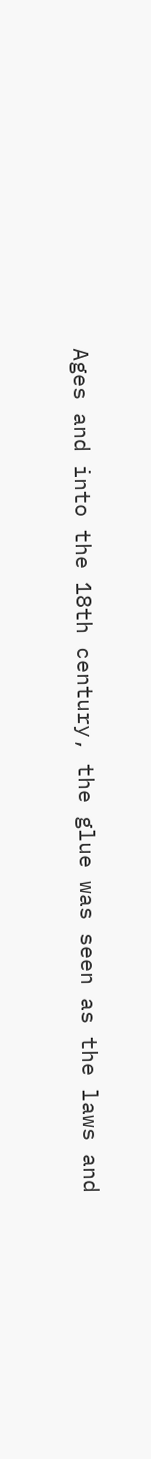Ages and into the 18th century, the glue was seen as the laws and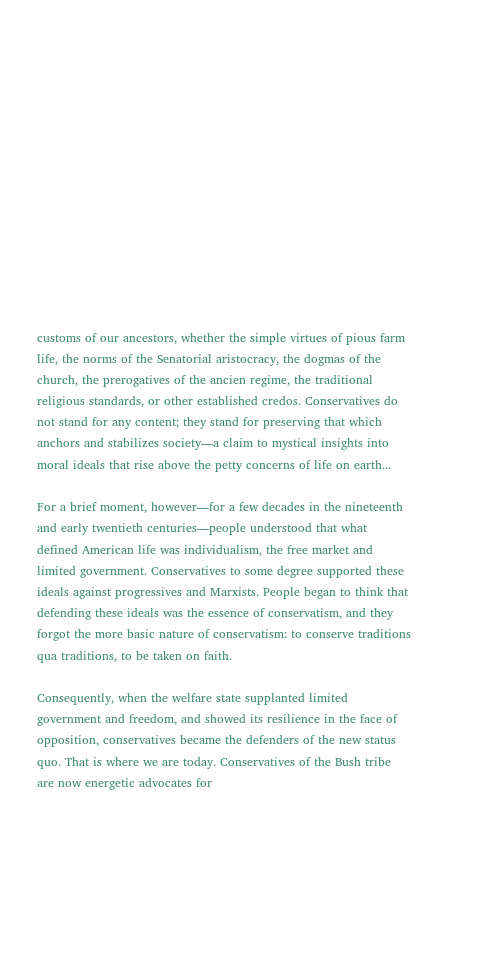customs of our ancestors, whether the simple virtues of pious farm life, the norms of the Senatorial aristocracy, the dogmas of the church, the prerogatives of the ancien regime, the traditional religious standards, or other established credos. Conservatives do not stand for any content; they stand for preserving that which anchors and stabilizes society—a claim to mystical insights into moral ideals that rise above the petty concerns of life on earth...

For a brief moment, however—for a few decades in the nineteenth and early twentieth centuries—people understood that what defined American life was individualism, the free market and limited government. Conservatives to some degree supported these ideals against progressives and Marxists. People began to think that defending these ideals was the essence of conservatism, and they forgot the more basic nature of conservatism: to conserve traditions qua traditions, to be taken on faith.

Consequently, when the welfare state supplanted limited government and freedom, and showed its resilience in the face of opposition, conservatives became the defenders of the new status quo. That is where we are today. Conservatives of the Bush tribe are now energetic advocates for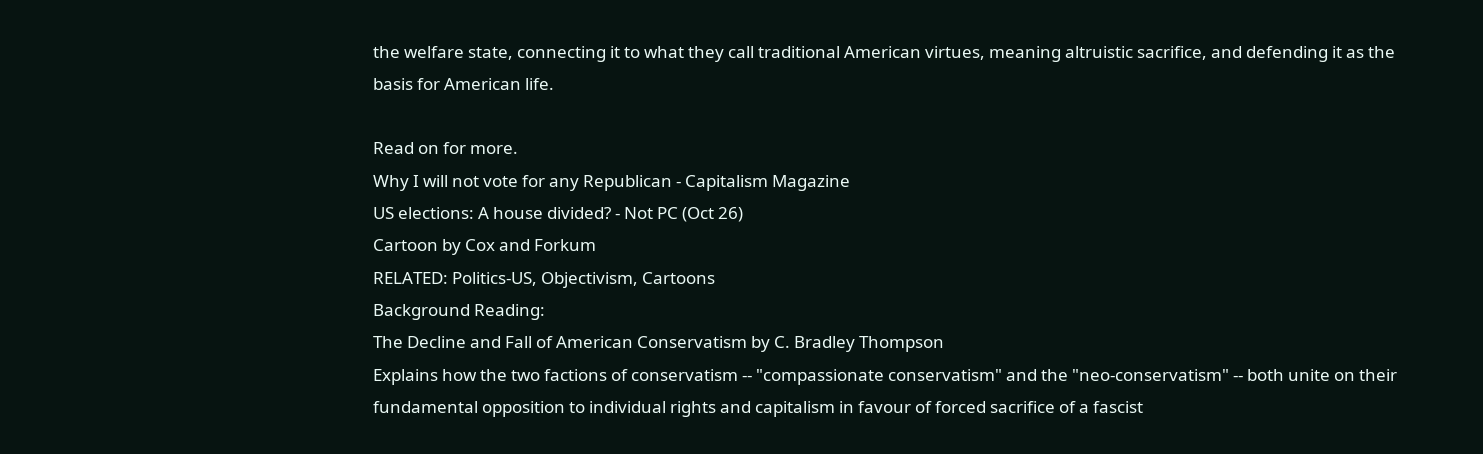the welfare state, connecting it to what they call traditional American virtues, meaning altruistic sacrifice, and defending it as the basis for American life.

Read on for more.
Why I will not vote for any Republican - Capitalism Magazine
US elections: A house divided? - Not PC (Oct 26)
Cartoon by Cox and Forkum
RELATED: Politics-US, Objectivism, Cartoons
Background Reading:
The Decline and Fall of American Conservatism by C. Bradley Thompson
Explains how the two factions of conservatism -- "compassionate conservatism" and the "neo-conservatism" -- both unite on their fundamental opposition to individual rights and capitalism in favour of forced sacrifice of a fascist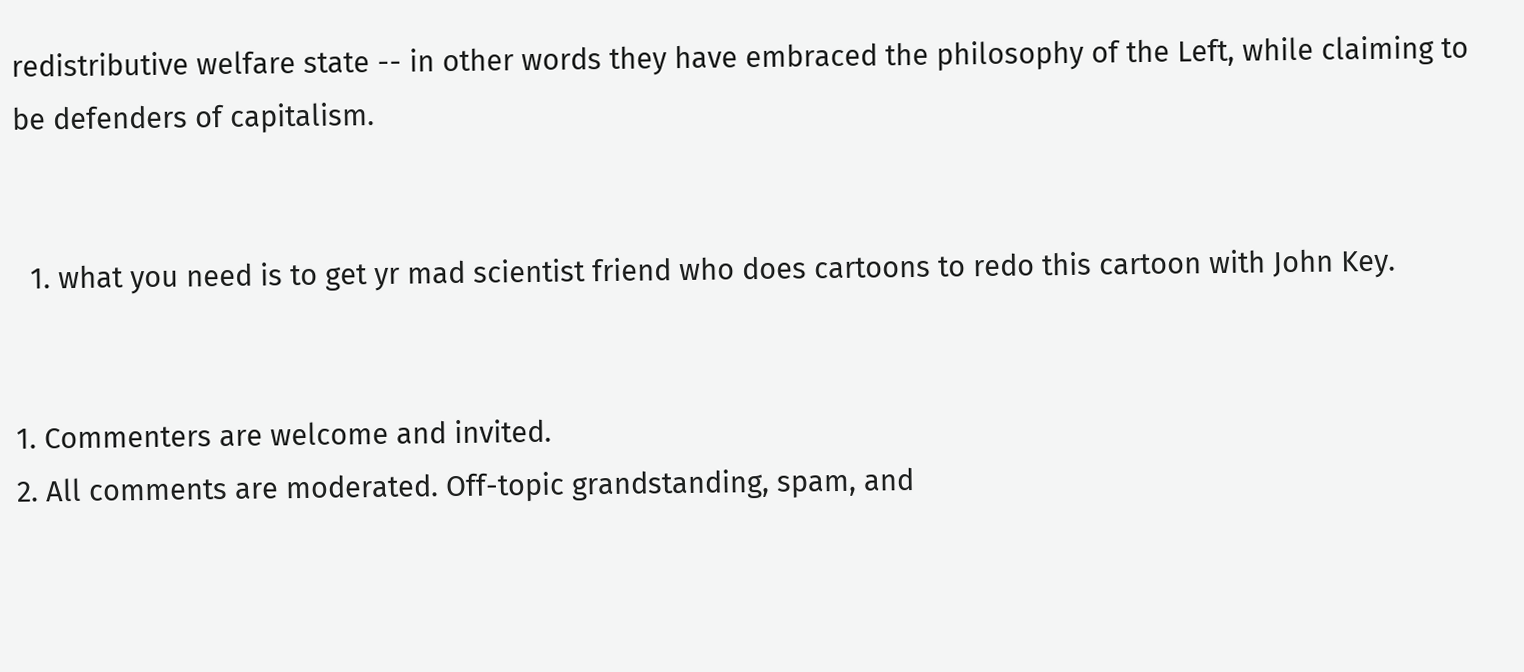redistributive welfare state -- in other words they have embraced the philosophy of the Left, while claiming to be defenders of capitalism.


  1. what you need is to get yr mad scientist friend who does cartoons to redo this cartoon with John Key.


1. Commenters are welcome and invited.
2. All comments are moderated. Off-topic grandstanding, spam, and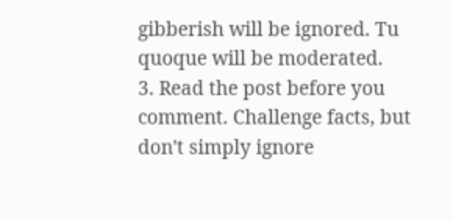gibberish will be ignored. Tu quoque will be moderated.
3. Read the post before you comment. Challenge facts, but don't simply ignore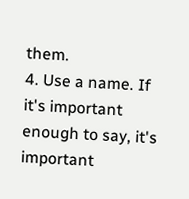them.
4. Use a name. If it's important enough to say, it's important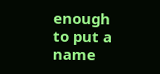enough to put a name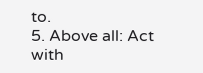to.
5. Above all: Act with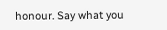honour. Say what you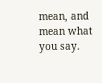mean, and mean what you say.